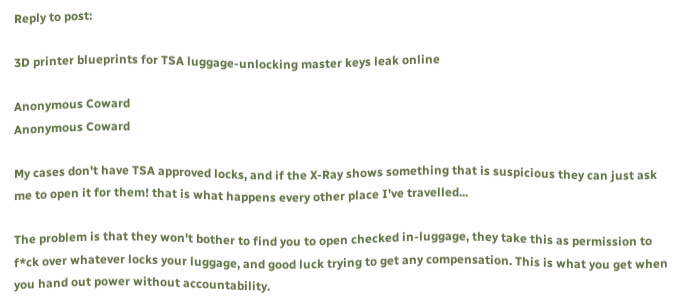Reply to post:

3D printer blueprints for TSA luggage-unlocking master keys leak online

Anonymous Coward
Anonymous Coward

My cases don't have TSA approved locks, and if the X-Ray shows something that is suspicious they can just ask me to open it for them! that is what happens every other place I've travelled...

The problem is that they won't bother to find you to open checked in-luggage, they take this as permission to f*ck over whatever locks your luggage, and good luck trying to get any compensation. This is what you get when you hand out power without accountability.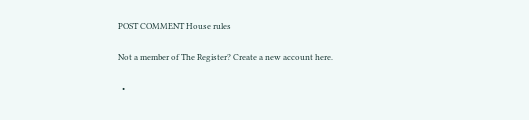POST COMMENT House rules

Not a member of The Register? Create a new account here.

  •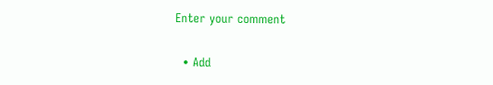Enter your comment

  • Add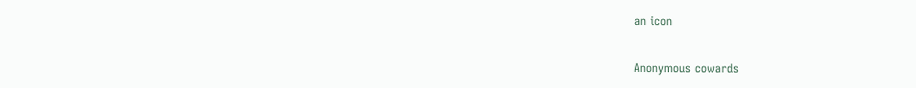an icon

Anonymous cowards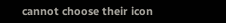cannot choose their icon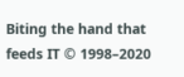Biting the hand that feeds IT © 1998–2020